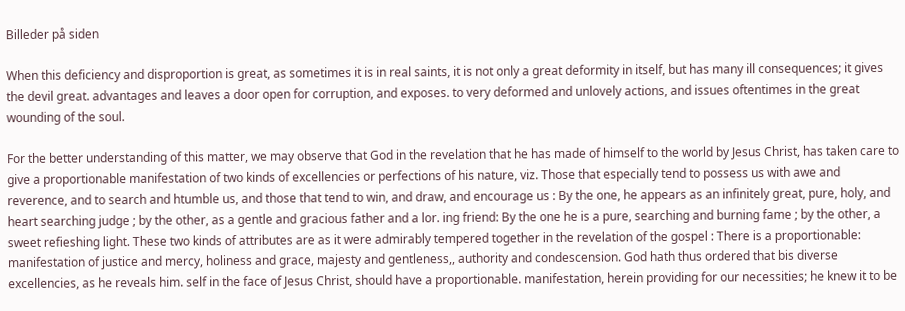Billeder på siden

When this deficiency and disproportion is great, as sometimes it is in real saints, it is not only a great deformity in itself, but has many ill consequences; it gives the devil great. advantages and leaves a door open for corruption, and exposes. to very deformed and unlovely actions, and issues oftentimes in the great wounding of the soul.

For the better understanding of this matter, we may observe that God in the revelation that he has made of himself to the world by Jesus Christ, has taken care to give a proportionable manifestation of two kinds of excellencies or perfections of his nature, viz. Those that especially tend to possess us with awe and reverence, and to search and htumble us, and those that tend to win, and draw, and encourage us : By the one, he appears as an infinitely great, pure, holy, and heart searching judge ; by the other, as a gentle and gracious father and a lor. ing friend: By the one he is a pure, searching and burning fame ; by the other, a sweet refieshing light. These two kinds of attributes are as it were admirably tempered together in the revelation of the gospel : There is a proportionable: manifestation of justice and mercy, holiness and grace, majesty and gentleness,, authority and condescension. God hath thus ordered that bis diverse excellencies, as he reveals him. self in the face of Jesus Christ, should have a proportionable. manifestation, herein providing for our necessities; he knew it to be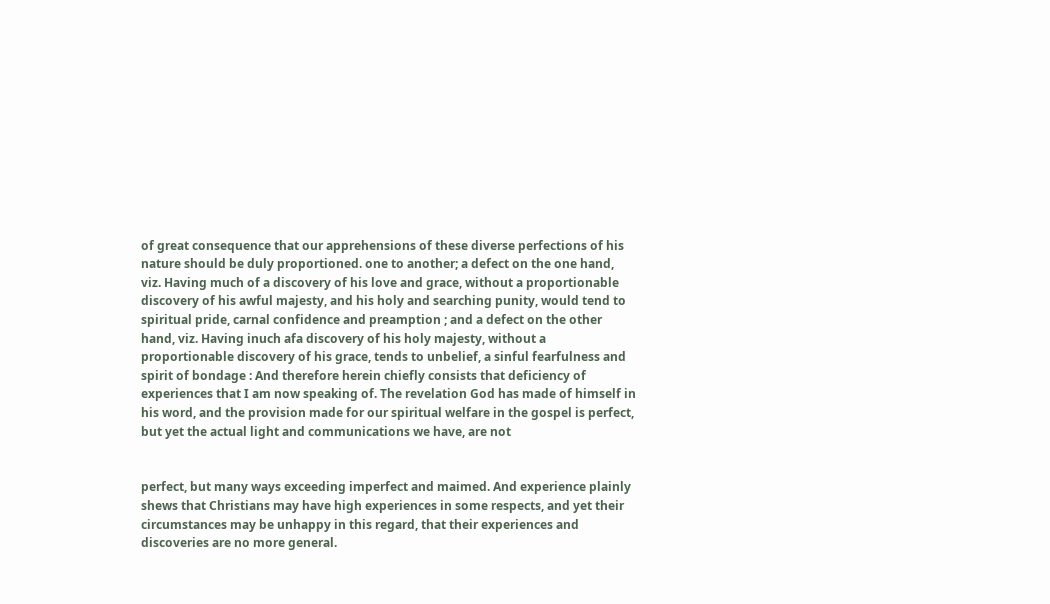of great consequence that our apprehensions of these diverse perfections of his nature should be duly proportioned. one to another; a defect on the one hand, viz. Having much of a discovery of his love and grace, without a proportionable discovery of his awful majesty, and his holy and searching punity, would tend to spiritual pride, carnal confidence and preamption ; and a defect on the other hand, viz. Having inuch afa discovery of his holy majesty, without a proportionable discovery of his grace, tends to unbelief, a sinful fearfulness and spirit of bondage : And therefore herein chiefly consists that deficiency of experiences that I am now speaking of. The revelation God has made of himself in his word, and the provision made for our spiritual welfare in the gospel is perfect, but yet the actual light and communications we have, are not


perfect, but many ways exceeding imperfect and maimed. And experience plainly shews that Christians may have high experiences in some respects, and yet their circumstances may be unhappy in this regard, that their experiences and discoveries are no more general.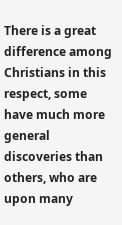There is a great difference among Christians in this respect, some have much more general discoveries than others, who are upon many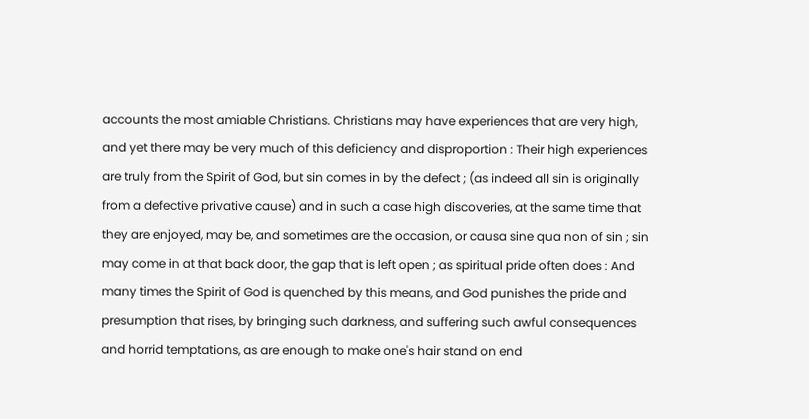accounts the most amiable Christians. Christians may have experiences that are very high, and yet there may be very much of this deficiency and disproportion : Their high experiences are truly from the Spirit of God, but sin comes in by the defect ; (as indeed all sin is originally from a defective privative cause) and in such a case high discoveries, at the same time that they are enjoyed, may be, and sometimes are the occasion, or causa sine qua non of sin ; sin may come in at that back door, the gap that is left open ; as spiritual pride often does : And many times the Spirit of God is quenched by this means, and God punishes the pride and presumption that rises, by bringing such darkness, and suffering such awful consequences and horrid temptations, as are enough to make one's hair stand on end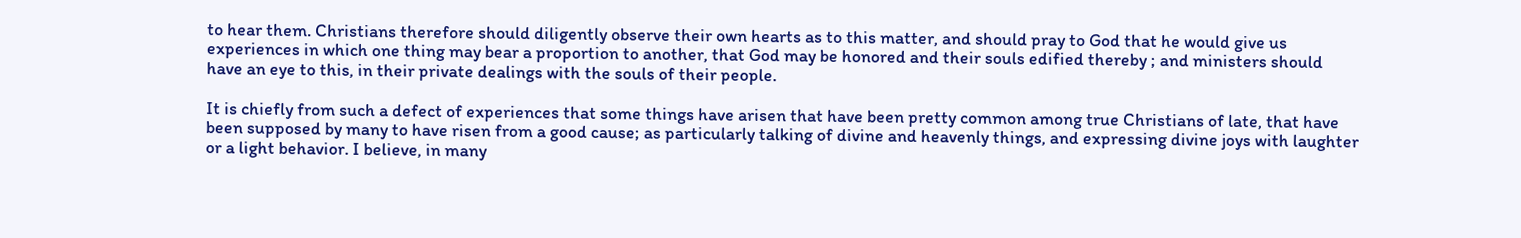to hear them. Christians therefore should diligently observe their own hearts as to this matter, and should pray to God that he would give us experiences in which one thing may bear a proportion to another, that God may be honored and their souls edified thereby ; and ministers should have an eye to this, in their private dealings with the souls of their people.

It is chiefly from such a defect of experiences that some things have arisen that have been pretty common among true Christians of late, that have been supposed by many to have risen from a good cause; as particularly talking of divine and heavenly things, and expressing divine joys with laughter or a light behavior. I believe, in many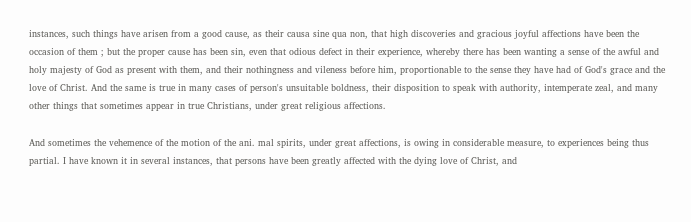instances, such things have arisen from a good cause, as their causa sine qua non, that high discoveries and gracious joyful affections have been the occasion of them ; but the proper cause has been sin, even that odious defect in their experience, whereby there has been wanting a sense of the awful and holy majesty of God as present with them, and their nothingness and vileness before him, proportionable to the sense they have had of God's grace and the love of Christ. And the same is true in many cases of person's unsuitable boldness, their disposition to speak with authority, intemperate zeal, and many other things that sometimes appear in true Christians, under great religious affections.

And sometimes the vehemence of the motion of the ani. mal spirits, under great affections, is owing in considerable measure, to experiences being thus partial. I have known it in several instances, that persons have been greatly affected with the dying love of Christ, and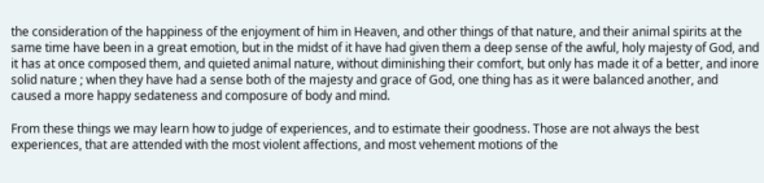the consideration of the happiness of the enjoyment of him in Heaven, and other things of that nature, and their animal spirits at the same time have been in a great emotion, but in the midst of it have had given them a deep sense of the awful, holy majesty of God, and it has at once composed them, and quieted animal nature, without diminishing their comfort, but only has made it of a better, and inore solid nature ; when they have had a sense both of the majesty and grace of God, one thing has as it were balanced another, and caused a more happy sedateness and composure of body and mind.

From these things we may learn how to judge of experiences, and to estimate their goodness. Those are not always the best experiences, that are attended with the most violent affections, and most vehement motions of the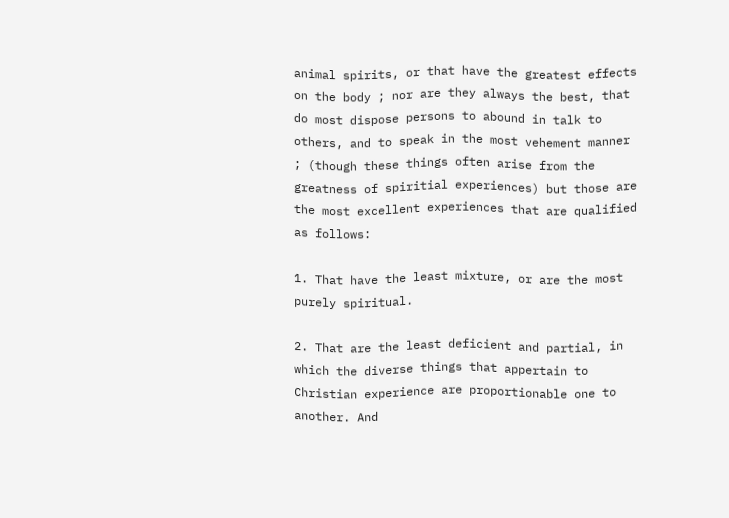animal spirits, or that have the greatest effects on the body ; nor are they always the best, that do most dispose persons to abound in talk to others, and to speak in the most vehement manner ; (though these things often arise from the greatness of spiritial experiences) but those are the most excellent experiences that are qualified as follows:

1. That have the least mixture, or are the most purely spiritual.

2. That are the least deficient and partial, in which the diverse things that appertain to Christian experience are proportionable one to another. And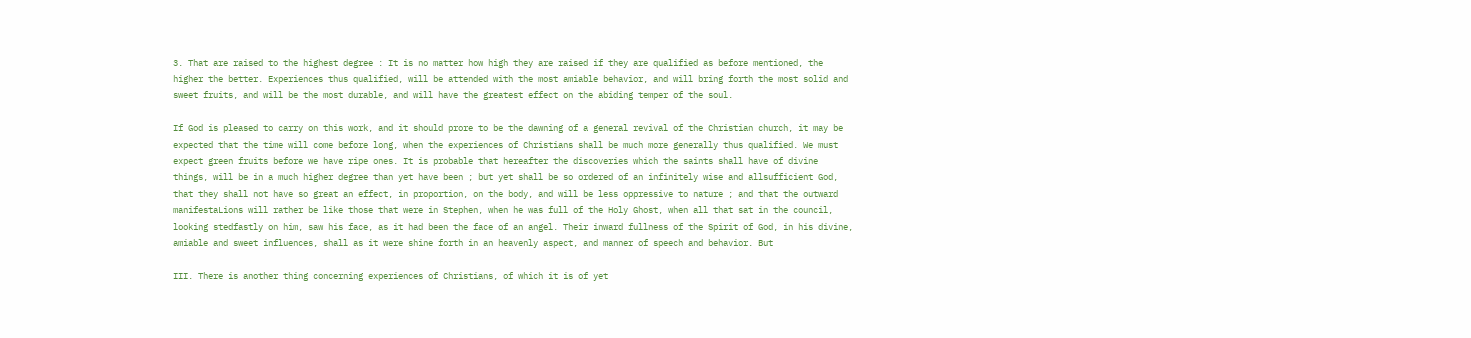3. That are raised to the highest degree : It is no matter how high they are raised if they are qualified as before mentioned, the higher the better. Experiences thus qualified, will be attended with the most amiable behavior, and will bring forth the most solid and sweet fruits, and will be the most durable, and will have the greatest effect on the abiding temper of the soul.

If God is pleased to carry on this work, and it should prore to be the dawning of a general revival of the Christian church, it may be expected that the time will come before long, when the experiences of Christians shall be much more generally thus qualified. We must expect green fruits before we have ripe ones. It is probable that hereafter the discoveries which the saints shall have of divine things, will be in a much higher degree than yet have been ; but yet shall be so ordered of an infinitely wise and allsufficient God, that they shall not have so great an effect, in proportion, on the body, and will be less oppressive to nature ; and that the outward manifestaLions will rather be like those that were in Stephen, when he was full of the Holy Ghost, when all that sat in the council, looking stedfastly on him, saw his face, as it had been the face of an angel. Their inward fullness of the Spirit of God, in his divine, amiable and sweet influences, shall as it were shine forth in an heavenly aspect, and manner of speech and behavior. But

III. There is another thing concerning experiences of Christians, of which it is of yet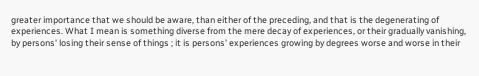greater importance that we should be aware, than either of the preceding, and that is the degenerating of experiences. What I mean is something diverse from the mere decay of experiences, or their gradually vanishing, by persons' losing their sense of things ; it is persons' experiences growing by degrees worse and worse in their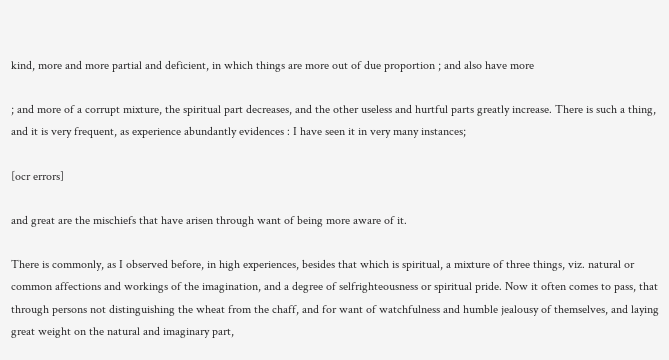kind, more and more partial and deficient, in which things are more out of due proportion ; and also have more

; and more of a corrupt mixture, the spiritual part decreases, and the other useless and hurtful parts greatly increase. There is such a thing, and it is very frequent, as experience abundantly evidences : I have seen it in very many instances;

[ocr errors]

and great are the mischiefs that have arisen through want of being more aware of it.

There is commonly, as I observed before, in high experiences, besides that which is spiritual, a mixture of three things, viz. natural or common affections and workings of the imagination, and a degree of selfrighteousness or spiritual pride. Now it often comes to pass, that through persons not distinguishing the wheat from the chaff, and for want of watchfulness and humble jealousy of themselves, and laying great weight on the natural and imaginary part,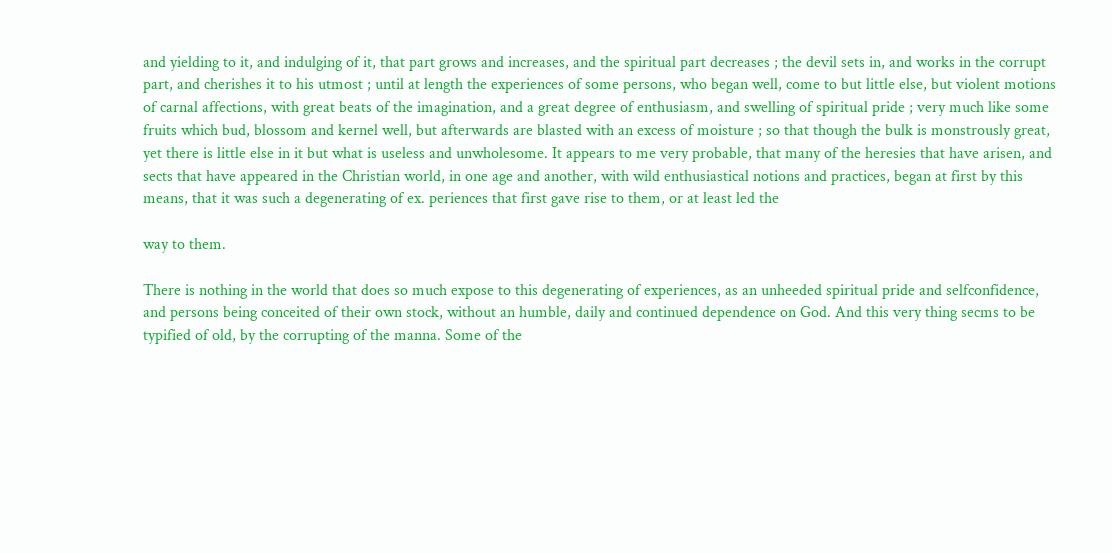and yielding to it, and indulging of it, that part grows and increases, and the spiritual part decreases ; the devil sets in, and works in the corrupt part, and cherishes it to his utmost ; until at length the experiences of some persons, who began well, come to but little else, but violent motions of carnal affections, with great beats of the imagination, and a great degree of enthusiasm, and swelling of spiritual pride ; very much like some fruits which bud, blossom and kernel well, but afterwards are blasted with an excess of moisture ; so that though the bulk is monstrously great, yet there is little else in it but what is useless and unwholesome. It appears to me very probable, that many of the heresies that have arisen, and sects that have appeared in the Christian world, in one age and another, with wild enthusiastical notions and practices, began at first by this means, that it was such a degenerating of ex. periences that first gave rise to them, or at least led the

way to them.

There is nothing in the world that does so much expose to this degenerating of experiences, as an unheeded spiritual pride and selfconfidence, and persons being conceited of their own stock, without an humble, daily and continued dependence on God. And this very thing secms to be typified of old, by the corrupting of the manna. Some of the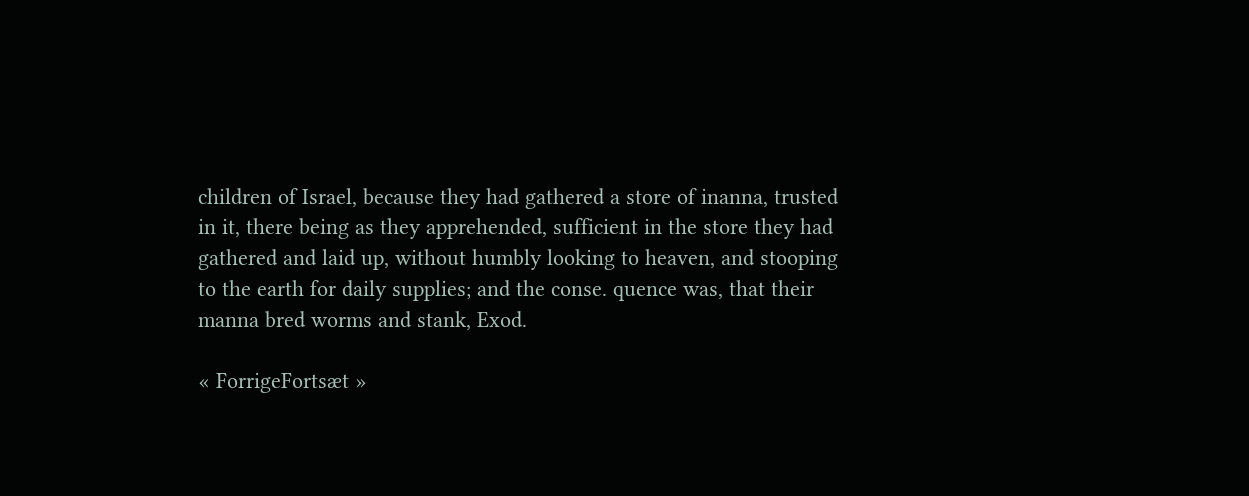children of Israel, because they had gathered a store of inanna, trusted in it, there being as they apprehended, sufficient in the store they had gathered and laid up, without humbly looking to heaven, and stooping to the earth for daily supplies; and the conse. quence was, that their manna bred worms and stank, Exod.

« ForrigeFortsæt »